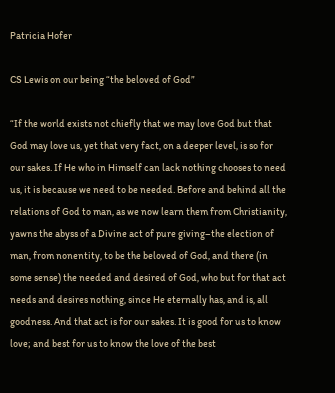Patricia Hofer

CS Lewis on our being “the beloved of God”

“If the world exists not chiefly that we may love God but that God may love us, yet that very fact, on a deeper level, is so for our sakes. If He who in Himself can lack nothing chooses to need us, it is because we need to be needed. Before and behind all the relations of God to man, as we now learn them from Christianity, yawns the abyss of a Divine act of pure giving–the election of man, from nonentity, to be the beloved of God, and there (in some sense) the needed and desired of God, who but for that act needs and desires nothing, since He eternally has, and is, all goodness. And that act is for our sakes. It is good for us to know love; and best for us to know the love of the best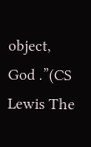object, God .”(CS Lewis The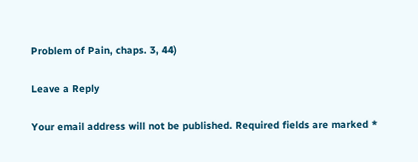Problem of Pain, chaps. 3, 44)

Leave a Reply

Your email address will not be published. Required fields are marked *